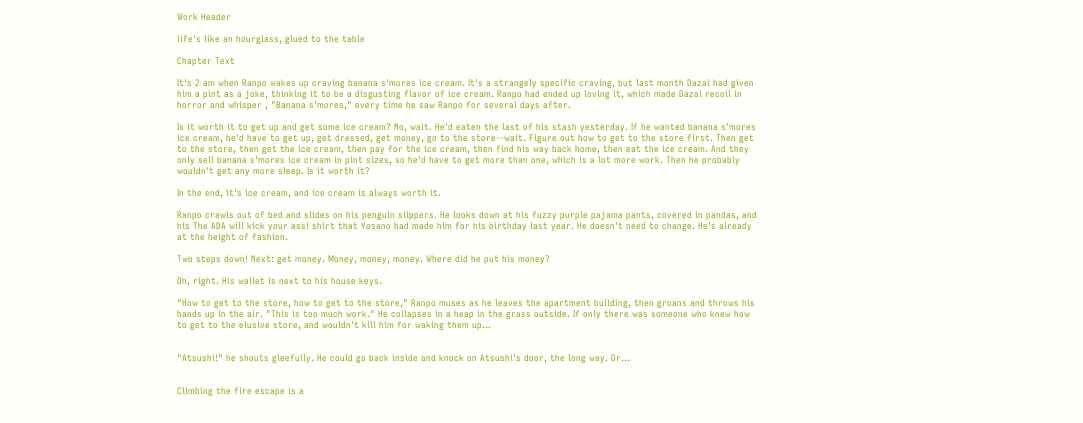Work Header

life's like an hourglass, glued to the table

Chapter Text

It's 2 am when Ranpo wakes up craving banana s'mores ice cream. It's a strangely specific craving, but last month Dazai had given him a pint as a joke, thinking it to be a disgusting flavor of ice cream. Ranpo had ended up loving it, which made Dazai recoil in horror and whisper , "Banana s'mores," every time he saw Ranpo for several days after.

Is it worth it to get up and get some ice cream? No, wait. He'd eaten the last of his stash yesterday. If he wanted banana s'mores ice cream, he'd have to get up, get dressed, get money, go to the store--wait. Figure out how to get to the store first. Then get to the store, then get the ice cream, then pay for the ice cream, then find his way back home, then eat the ice cream. And they only sell banana s'mores ice cream in pint sizes, so he'd have to get more than one, which is a lot more work. Then he probably wouldn't get any more sleep. Is it worth it?

In the end, it's ice cream, and ice cream is always worth it.

Ranpo crawls out of bed and slides on his penguin slippers. He looks down at his fuzzy purple pajama pants, covered in pandas, and his The ADA will kick your ass! shirt that Yosano had made him for his birthday last year. He doesn't need to change. He's already at the height of fashion.

Two steps down! Next: get money. Money, money, money. Where did he put his money?

Oh, right. His wallet is next to his house keys.

"How to get to the store, how to get to the store," Ranpo muses as he leaves the apartment building, then groans and throws his hands up in the air. "This is too much work." He collapses in a heap in the grass outside. If only there was someone who knew how to get to the elusive store, and wouldn't kill him for waking them up…


"Atsushi!" he shouts gleefully. He could go back inside and knock on Atsushi's door, the long way. Or…


Climbing the fire escape is a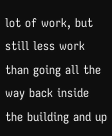lot of work, but still less work than going all the way back inside the building and up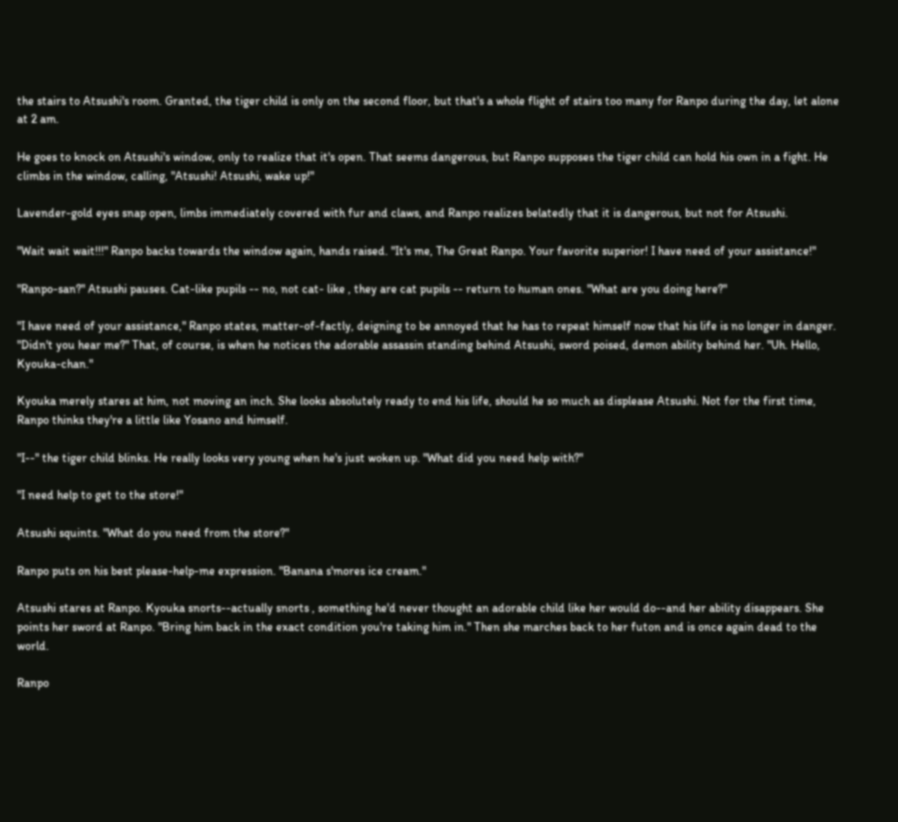the stairs to Atsushi's room. Granted, the tiger child is only on the second floor, but that's a whole flight of stairs too many for Ranpo during the day, let alone at 2 am.

He goes to knock on Atsushi's window, only to realize that it's open. That seems dangerous, but Ranpo supposes the tiger child can hold his own in a fight. He climbs in the window, calling, "Atsushi! Atsushi, wake up!"

Lavender-gold eyes snap open, limbs immediately covered with fur and claws, and Ranpo realizes belatedly that it is dangerous, but not for Atsushi.

"Wait wait wait!!!" Ranpo backs towards the window again, hands raised. "It's me, The Great Ranpo. Your favorite superior! I have need of your assistance!"

"Ranpo-san?" Atsushi pauses. Cat-like pupils -- no, not cat- like , they are cat pupils -- return to human ones. "What are you doing here?"

"I have need of your assistance," Ranpo states, matter-of-factly, deigning to be annoyed that he has to repeat himself now that his life is no longer in danger. "Didn't you hear me?" That, of course, is when he notices the adorable assassin standing behind Atsushi, sword poised, demon ability behind her. "Uh. Hello, Kyouka-chan."

Kyouka merely stares at him, not moving an inch. She looks absolutely ready to end his life, should he so much as displease Atsushi. Not for the first time, Ranpo thinks they're a little like Yosano and himself.

"I--" the tiger child blinks. He really looks very young when he's just woken up. "What did you need help with?"

"I need help to get to the store!"

Atsushi squints. "What do you need from the store?"

Ranpo puts on his best please-help-me expression. "Banana s'mores ice cream."

Atsushi stares at Ranpo. Kyouka snorts--actually snorts , something he'd never thought an adorable child like her would do--and her ability disappears. She points her sword at Ranpo. "Bring him back in the exact condition you're taking him in." Then she marches back to her futon and is once again dead to the world.

Ranpo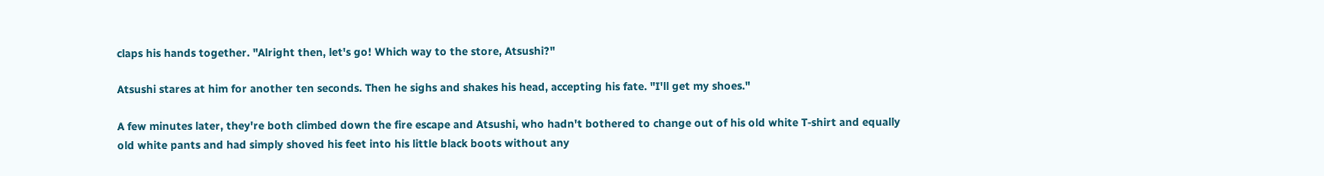claps his hands together. "Alright then, let's go! Which way to the store, Atsushi?"

Atsushi stares at him for another ten seconds. Then he sighs and shakes his head, accepting his fate. "I'll get my shoes."

A few minutes later, they're both climbed down the fire escape and Atsushi, who hadn't bothered to change out of his old white T-shirt and equally old white pants and had simply shoved his feet into his little black boots without any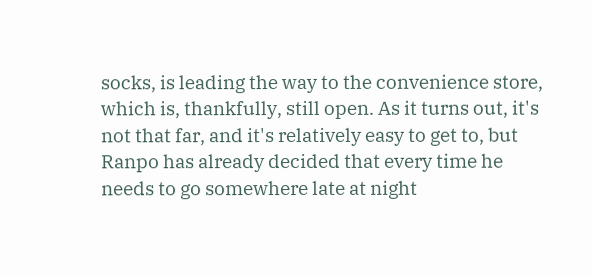socks, is leading the way to the convenience store, which is, thankfully, still open. As it turns out, it's not that far, and it's relatively easy to get to, but Ranpo has already decided that every time he needs to go somewhere late at night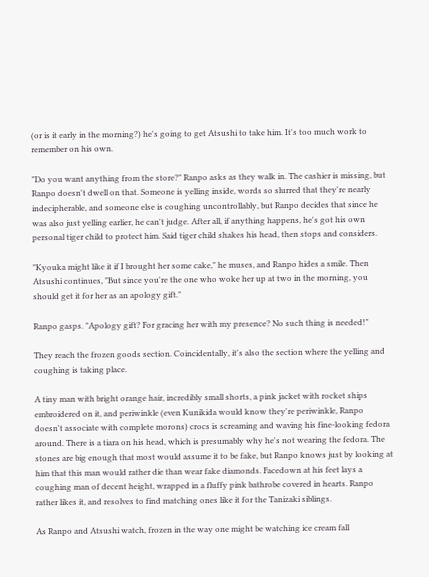(or is it early in the morning?) he's going to get Atsushi to take him. It's too much work to remember on his own.

"Do you want anything from the store?" Ranpo asks as they walk in. The cashier is missing, but Ranpo doesn't dwell on that. Someone is yelling inside, words so slurred that they're nearly indecipherable, and someone else is coughing uncontrollably, but Ranpo decides that since he was also just yelling earlier, he can't judge. After all, if anything happens, he's got his own personal tiger child to protect him. Said tiger child shakes his head, then stops and considers.

"Kyouka might like it if I brought her some cake," he muses, and Ranpo hides a smile. Then Atsushi continues, "But since you're the one who woke her up at two in the morning, you should get it for her as an apology gift."

Ranpo gasps. "Apology gift? For gracing her with my presence? No such thing is needed!"

They reach the frozen goods section. Coincidentally, it's also the section where the yelling and coughing is taking place.

A tiny man with bright orange hair, incredibly small shorts, a pink jacket with rocket ships embroidered on it, and periwinkle (even Kunikida would know they're periwinkle, Ranpo doesn't associate with complete morons) crocs is screaming and waving his fine-looking fedora around. There is a tiara on his head, which is presumably why he's not wearing the fedora. The stones are big enough that most would assume it to be fake, but Ranpo knows just by looking at him that this man would rather die than wear fake diamonds. Facedown at his feet lays a coughing man of decent height, wrapped in a fluffy pink bathrobe covered in hearts. Ranpo rather likes it, and resolves to find matching ones like it for the Tanizaki siblings.

As Ranpo and Atsushi watch, frozen in the way one might be watching ice cream fall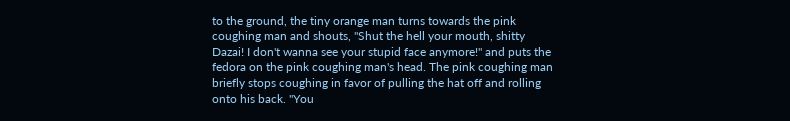to the ground, the tiny orange man turns towards the pink coughing man and shouts, "Shut the hell your mouth, shitty Dazai! I don't wanna see your stupid face anymore!" and puts the fedora on the pink coughing man's head. The pink coughing man briefly stops coughing in favor of pulling the hat off and rolling onto his back. "You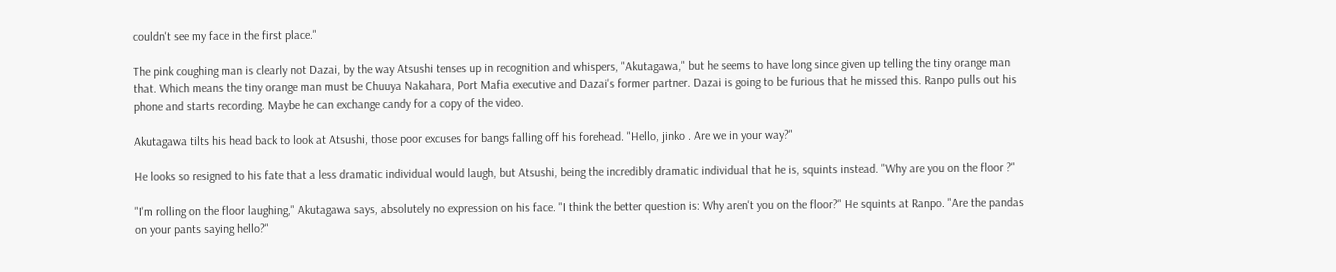couldn't see my face in the first place."

The pink coughing man is clearly not Dazai, by the way Atsushi tenses up in recognition and whispers, "Akutagawa," but he seems to have long since given up telling the tiny orange man that. Which means the tiny orange man must be Chuuya Nakahara, Port Mafia executive and Dazai's former partner. Dazai is going to be furious that he missed this. Ranpo pulls out his phone and starts recording. Maybe he can exchange candy for a copy of the video.

Akutagawa tilts his head back to look at Atsushi, those poor excuses for bangs falling off his forehead. "Hello, jinko . Are we in your way?"

He looks so resigned to his fate that a less dramatic individual would laugh, but Atsushi, being the incredibly dramatic individual that he is, squints instead. "Why are you on the floor ?"

"I'm rolling on the floor laughing," Akutagawa says, absolutely no expression on his face. "I think the better question is: Why aren't you on the floor?" He squints at Ranpo. "Are the pandas on your pants saying hello?"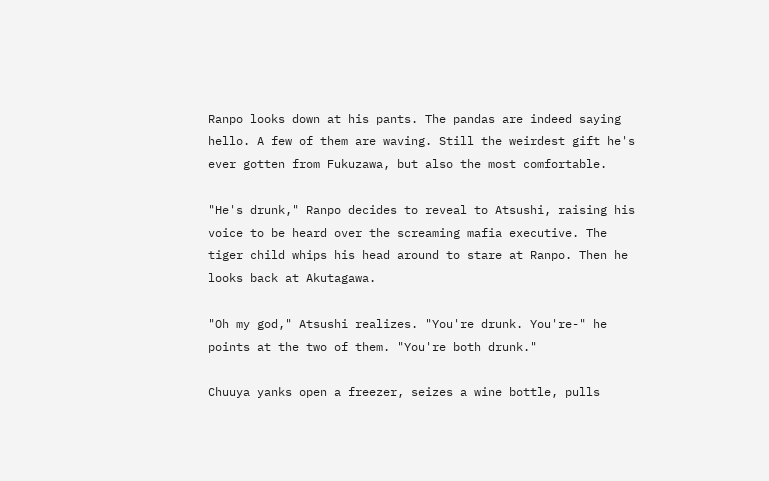Ranpo looks down at his pants. The pandas are indeed saying hello. A few of them are waving. Still the weirdest gift he's ever gotten from Fukuzawa, but also the most comfortable.

"He's drunk," Ranpo decides to reveal to Atsushi, raising his voice to be heard over the screaming mafia executive. The tiger child whips his head around to stare at Ranpo. Then he looks back at Akutagawa.

"Oh my god," Atsushi realizes. "You're drunk. You're-" he points at the two of them. "You're both drunk."

Chuuya yanks open a freezer, seizes a wine bottle, pulls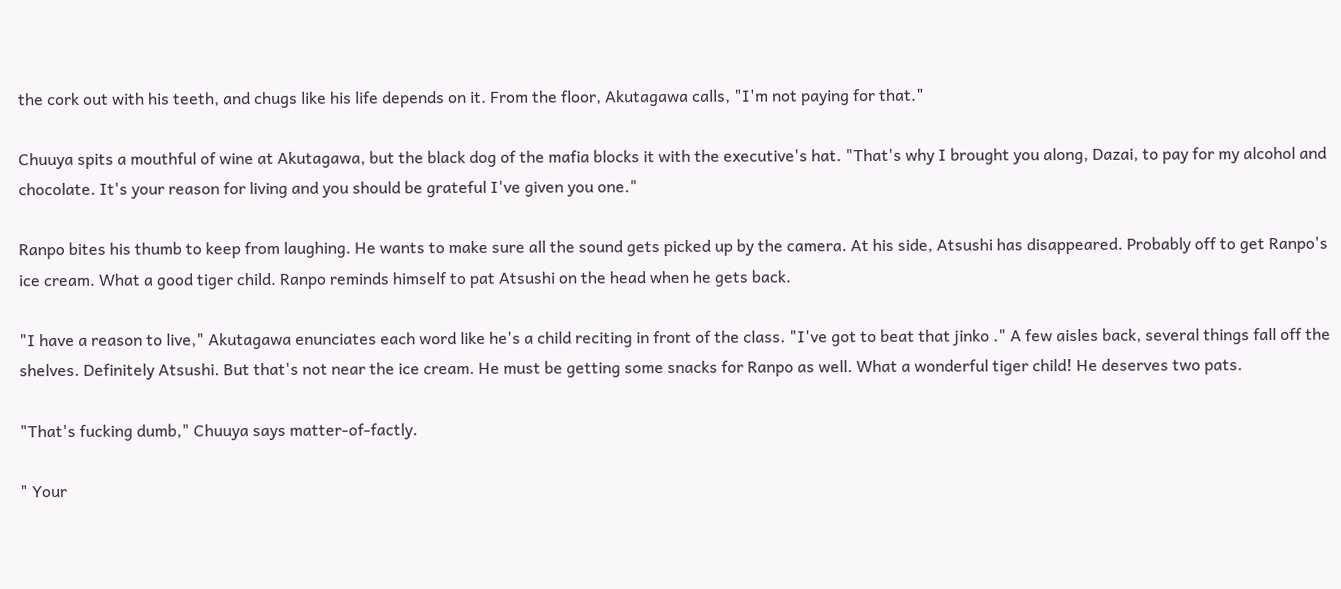the cork out with his teeth, and chugs like his life depends on it. From the floor, Akutagawa calls, "I'm not paying for that."

Chuuya spits a mouthful of wine at Akutagawa, but the black dog of the mafia blocks it with the executive's hat. "That's why I brought you along, Dazai, to pay for my alcohol and chocolate. It's your reason for living and you should be grateful I've given you one."

Ranpo bites his thumb to keep from laughing. He wants to make sure all the sound gets picked up by the camera. At his side, Atsushi has disappeared. Probably off to get Ranpo's ice cream. What a good tiger child. Ranpo reminds himself to pat Atsushi on the head when he gets back.

"I have a reason to live," Akutagawa enunciates each word like he's a child reciting in front of the class. "I've got to beat that jinko ." A few aisles back, several things fall off the shelves. Definitely Atsushi. But that's not near the ice cream. He must be getting some snacks for Ranpo as well. What a wonderful tiger child! He deserves two pats.

"That's fucking dumb," Chuuya says matter-of-factly.

" Your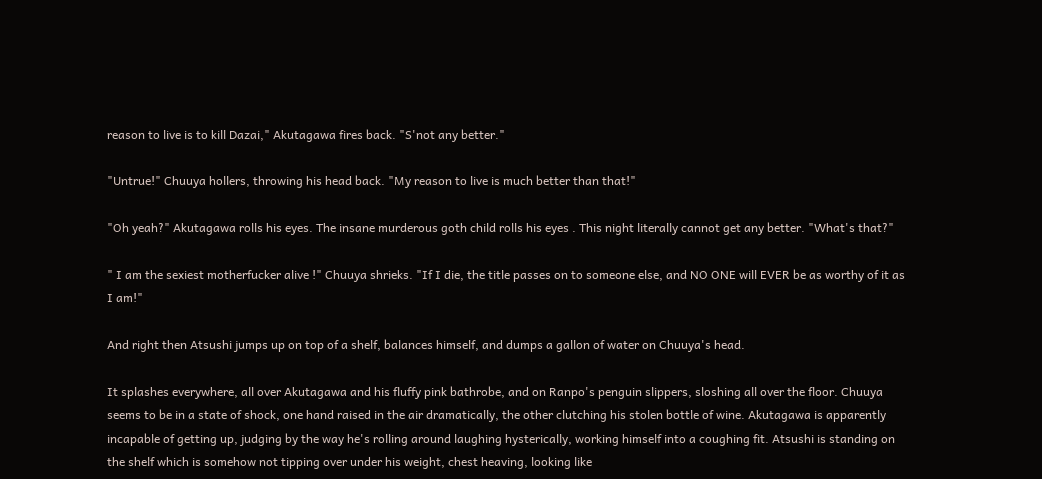reason to live is to kill Dazai," Akutagawa fires back. "S'not any better."

"Untrue!" Chuuya hollers, throwing his head back. "My reason to live is much better than that!"

"Oh yeah?" Akutagawa rolls his eyes. The insane murderous goth child rolls his eyes . This night literally cannot get any better. "What's that?"

" I am the sexiest motherfucker alive !" Chuuya shrieks. "If I die, the title passes on to someone else, and NO ONE will EVER be as worthy of it as I am!"

And right then Atsushi jumps up on top of a shelf, balances himself, and dumps a gallon of water on Chuuya's head.

It splashes everywhere, all over Akutagawa and his fluffy pink bathrobe, and on Ranpo's penguin slippers, sloshing all over the floor. Chuuya seems to be in a state of shock, one hand raised in the air dramatically, the other clutching his stolen bottle of wine. Akutagawa is apparently incapable of getting up, judging by the way he's rolling around laughing hysterically, working himself into a coughing fit. Atsushi is standing on the shelf which is somehow not tipping over under his weight, chest heaving, looking like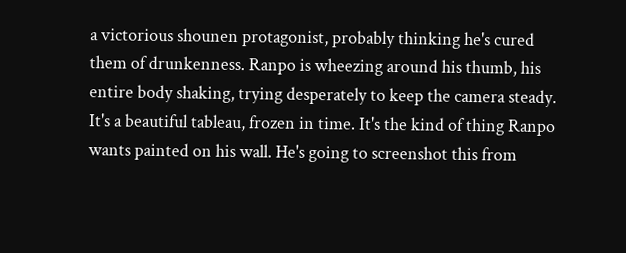a victorious shounen protagonist, probably thinking he's cured them of drunkenness. Ranpo is wheezing around his thumb, his entire body shaking, trying desperately to keep the camera steady. It's a beautiful tableau, frozen in time. It's the kind of thing Ranpo wants painted on his wall. He's going to screenshot this from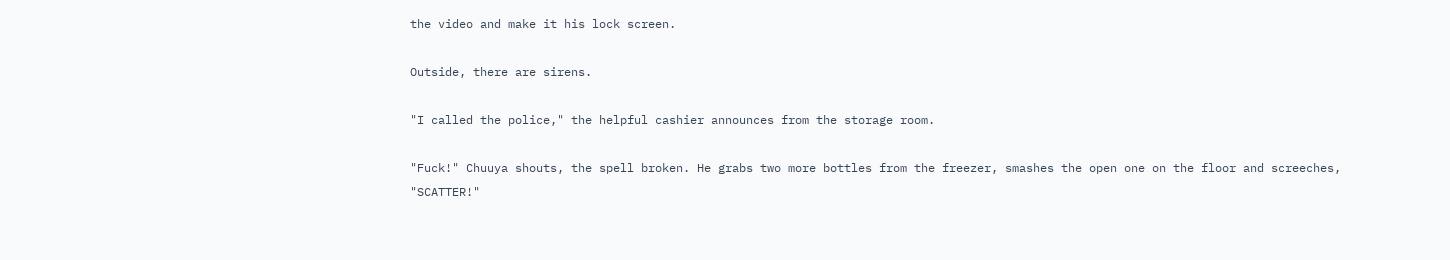the video and make it his lock screen.

Outside, there are sirens.

"I called the police," the helpful cashier announces from the storage room.

"Fuck!" Chuuya shouts, the spell broken. He grabs two more bottles from the freezer, smashes the open one on the floor and screeches, "SCATTER!"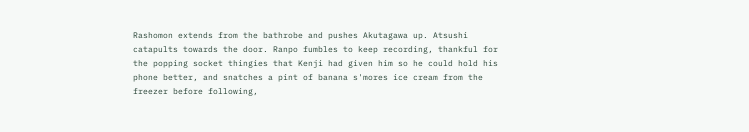Rashomon extends from the bathrobe and pushes Akutagawa up. Atsushi catapults towards the door. Ranpo fumbles to keep recording, thankful for the popping socket thingies that Kenji had given him so he could hold his phone better, and snatches a pint of banana s'mores ice cream from the freezer before following,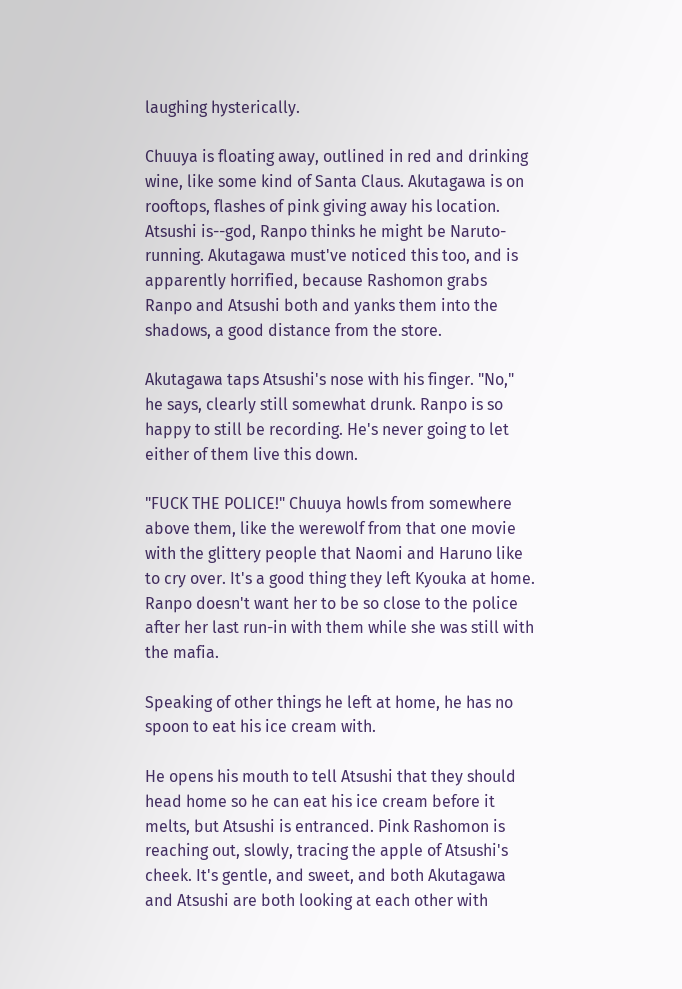laughing hysterically.

Chuuya is floating away, outlined in red and drinking wine, like some kind of Santa Claus. Akutagawa is on rooftops, flashes of pink giving away his location. Atsushi is--god, Ranpo thinks he might be Naruto-running. Akutagawa must've noticed this too, and is apparently horrified, because Rashomon grabs Ranpo and Atsushi both and yanks them into the shadows, a good distance from the store.

Akutagawa taps Atsushi's nose with his finger. "No," he says, clearly still somewhat drunk. Ranpo is so happy to still be recording. He's never going to let either of them live this down.

"FUCK THE POLICE!" Chuuya howls from somewhere above them, like the werewolf from that one movie with the glittery people that Naomi and Haruno like to cry over. It's a good thing they left Kyouka at home. Ranpo doesn't want her to be so close to the police after her last run-in with them while she was still with the mafia.

Speaking of other things he left at home, he has no spoon to eat his ice cream with.

He opens his mouth to tell Atsushi that they should head home so he can eat his ice cream before it melts, but Atsushi is entranced. Pink Rashomon is reaching out, slowly, tracing the apple of Atsushi's cheek. It's gentle, and sweet, and both Akutagawa and Atsushi are both looking at each other with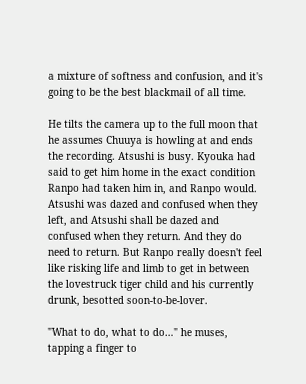a mixture of softness and confusion, and it's going to be the best blackmail of all time.

He tilts the camera up to the full moon that he assumes Chuuya is howling at and ends the recording. Atsushi is busy. Kyouka had said to get him home in the exact condition Ranpo had taken him in, and Ranpo would. Atsushi was dazed and confused when they left, and Atsushi shall be dazed and confused when they return. And they do need to return. But Ranpo really doesn't feel like risking life and limb to get in between the lovestruck tiger child and his currently drunk, besotted soon-to-be-lover.

"What to do, what to do…" he muses, tapping a finger to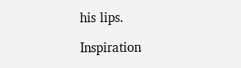his lips.

Inspiration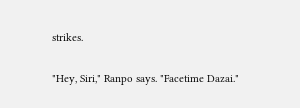strikes.

"Hey, Siri," Ranpo says. "Facetime Dazai."